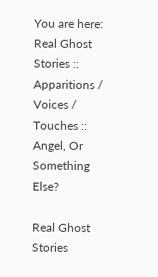You are here: Real Ghost Stories :: Apparitions / Voices / Touches :: Angel, Or Something Else?

Real Ghost Stories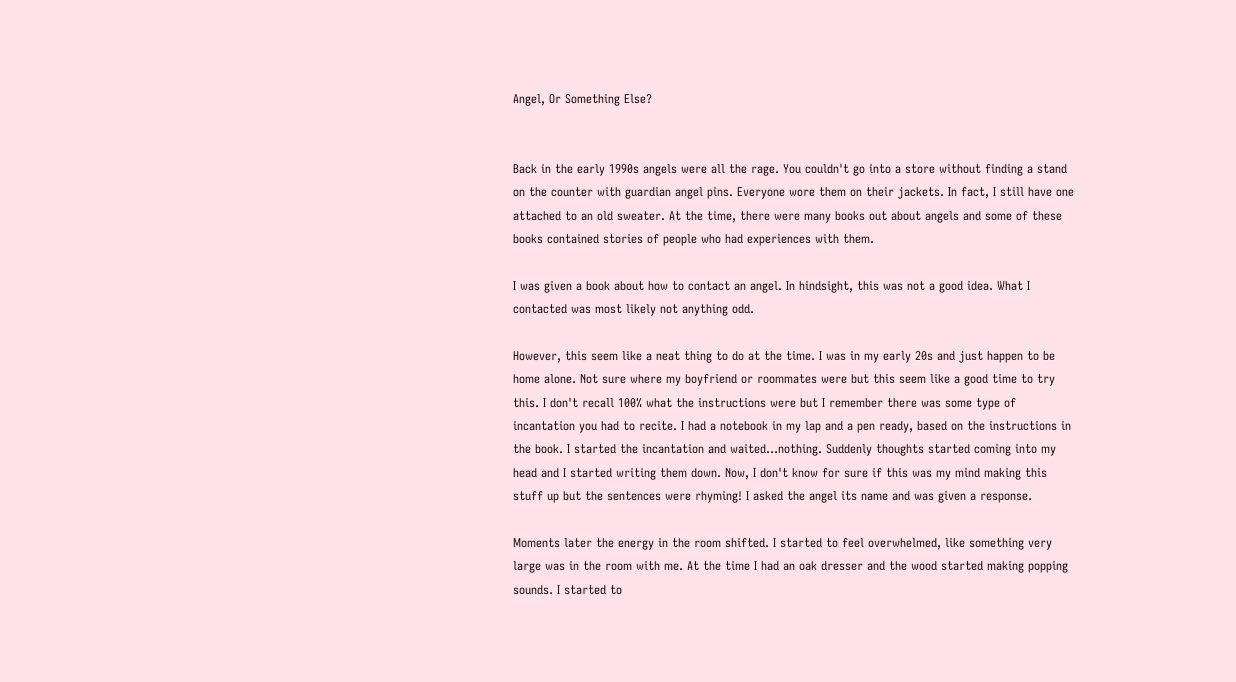Angel, Or Something Else?


Back in the early 1990s angels were all the rage. You couldn't go into a store without finding a stand on the counter with guardian angel pins. Everyone wore them on their jackets. In fact, I still have one attached to an old sweater. At the time, there were many books out about angels and some of these books contained stories of people who had experiences with them.

I was given a book about how to contact an angel. In hindsight, this was not a good idea. What I contacted was most likely not anything odd.

However, this seem like a neat thing to do at the time. I was in my early 20s and just happen to be home alone. Not sure where my boyfriend or roommates were but this seem like a good time to try this. I don't recall 100% what the instructions were but I remember there was some type of incantation you had to recite. I had a notebook in my lap and a pen ready, based on the instructions in the book. I started the incantation and waited...nothing. Suddenly thoughts started coming into my head and I started writing them down. Now, I don't know for sure if this was my mind making this stuff up but the sentences were rhyming! I asked the angel its name and was given a response.

Moments later the energy in the room shifted. I started to feel overwhelmed, like something very large was in the room with me. At the time I had an oak dresser and the wood started making popping sounds. I started to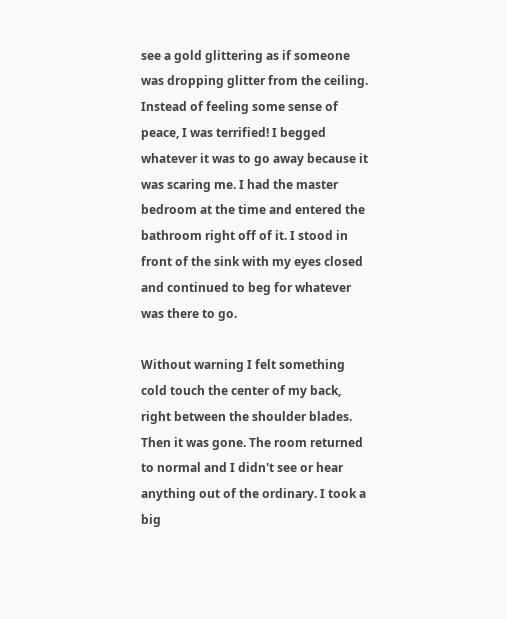see a gold glittering as if someone was dropping glitter from the ceiling. Instead of feeling some sense of peace, I was terrified! I begged whatever it was to go away because it was scaring me. I had the master bedroom at the time and entered the bathroom right off of it. I stood in front of the sink with my eyes closed and continued to beg for whatever was there to go.

Without warning I felt something cold touch the center of my back, right between the shoulder blades. Then it was gone. The room returned to normal and I didn't see or hear anything out of the ordinary. I took a big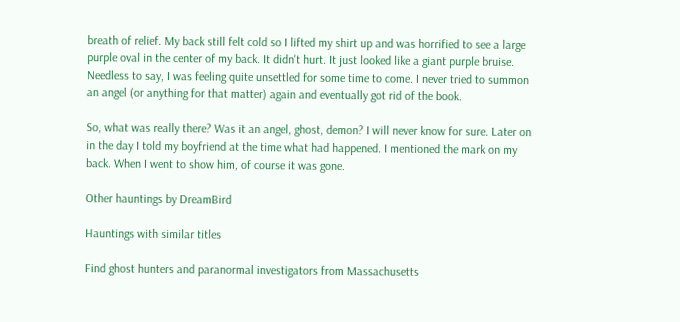breath of relief. My back still felt cold so I lifted my shirt up and was horrified to see a large purple oval in the center of my back. It didn't hurt. It just looked like a giant purple bruise. Needless to say, I was feeling quite unsettled for some time to come. I never tried to summon an angel (or anything for that matter) again and eventually got rid of the book.

So, what was really there? Was it an angel, ghost, demon? I will never know for sure. Later on in the day I told my boyfriend at the time what had happened. I mentioned the mark on my back. When I went to show him, of course it was gone.

Other hauntings by DreamBird

Hauntings with similar titles

Find ghost hunters and paranormal investigators from Massachusetts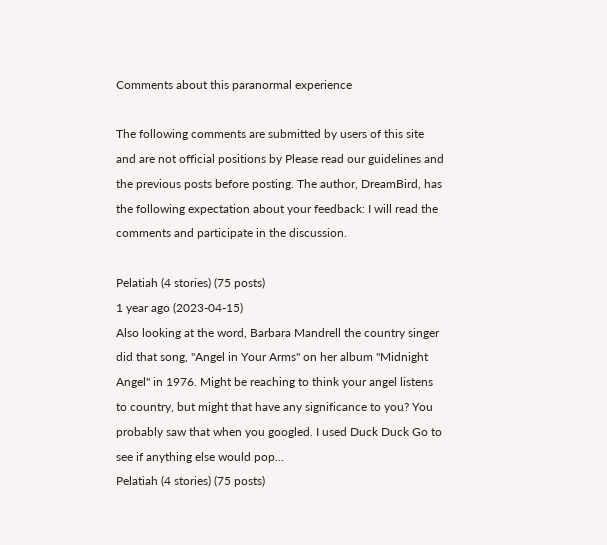Comments about this paranormal experience

The following comments are submitted by users of this site and are not official positions by Please read our guidelines and the previous posts before posting. The author, DreamBird, has the following expectation about your feedback: I will read the comments and participate in the discussion.

Pelatiah (4 stories) (75 posts)
1 year ago (2023-04-15)
Also looking at the word, Barbara Mandrell the country singer did that song, "Angel in Your Arms" on her album "Midnight Angel" in 1976. Might be reaching to think your angel listens to country, but might that have any significance to you? You probably saw that when you googled. I used Duck Duck Go to see if anything else would pop...
Pelatiah (4 stories) (75 posts)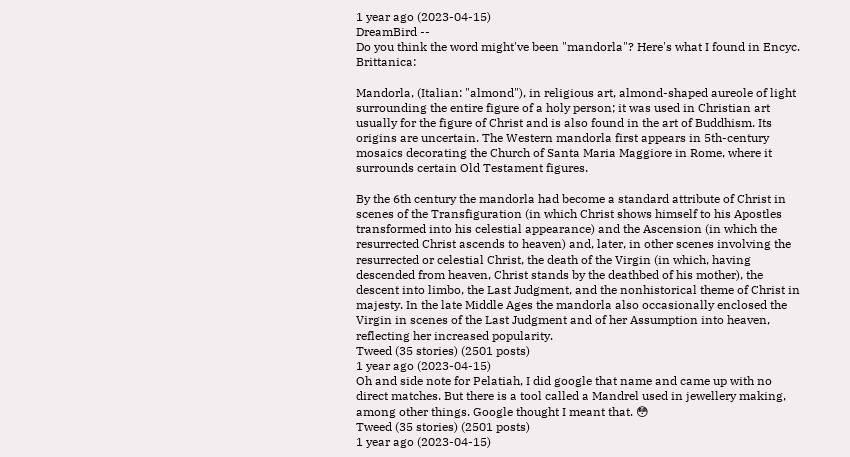1 year ago (2023-04-15)
DreamBird --
Do you think the word might've been "mandorla"? Here's what I found in Encyc. Brittanica:

Mandorla, (Italian: "almond"), in religious art, almond-shaped aureole of light surrounding the entire figure of a holy person; it was used in Christian art usually for the figure of Christ and is also found in the art of Buddhism. Its origins are uncertain. The Western mandorla first appears in 5th-century mosaics decorating the Church of Santa Maria Maggiore in Rome, where it surrounds certain Old Testament figures.

By the 6th century the mandorla had become a standard attribute of Christ in scenes of the Transfiguration (in which Christ shows himself to his Apostles transformed into his celestial appearance) and the Ascension (in which the resurrected Christ ascends to heaven) and, later, in other scenes involving the resurrected or celestial Christ, the death of the Virgin (in which, having descended from heaven, Christ stands by the deathbed of his mother), the descent into limbo, the Last Judgment, and the nonhistorical theme of Christ in majesty. In the late Middle Ages the mandorla also occasionally enclosed the Virgin in scenes of the Last Judgment and of her Assumption into heaven, reflecting her increased popularity.
Tweed (35 stories) (2501 posts)
1 year ago (2023-04-15)
Oh and side note for Pelatiah, I did google that name and came up with no direct matches. But there is a tool called a Mandrel used in jewellery making, among other things. Google thought I meant that. 😳
Tweed (35 stories) (2501 posts)
1 year ago (2023-04-15)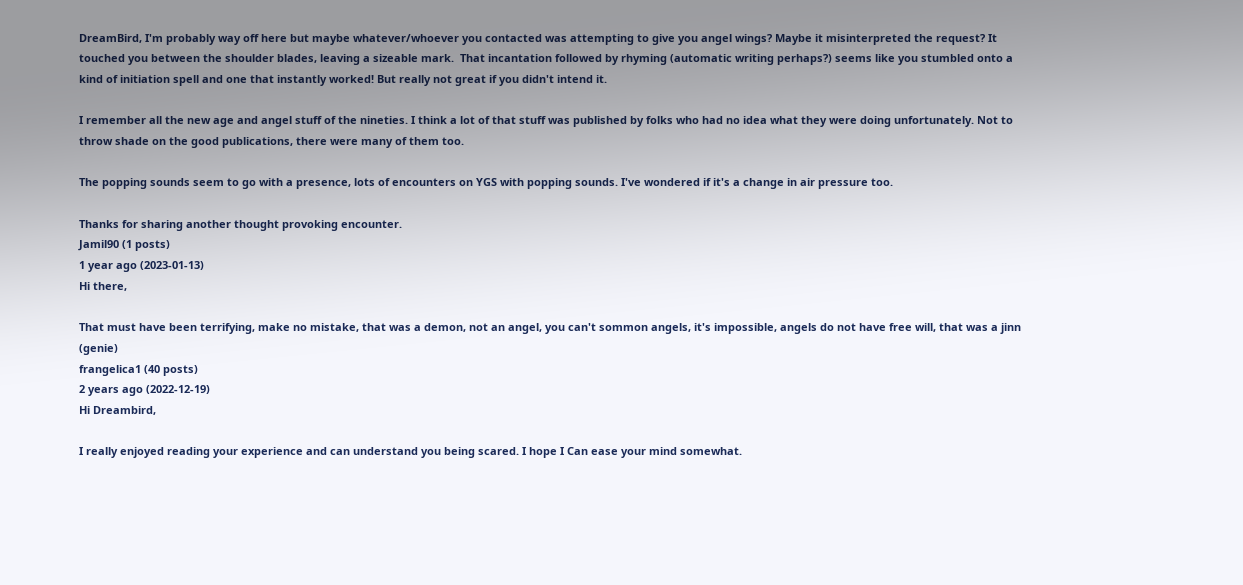DreamBird, I'm probably way off here but maybe whatever/whoever you contacted was attempting to give you angel wings? Maybe it misinterpreted the request? It touched you between the shoulder blades, leaving a sizeable mark.  That incantation followed by rhyming (automatic writing perhaps?) seems like you stumbled onto a kind of initiation spell and one that instantly worked! But really not great if you didn't intend it.

I remember all the new age and angel stuff of the nineties. I think a lot of that stuff was published by folks who had no idea what they were doing unfortunately. Not to throw shade on the good publications, there were many of them too.

The popping sounds seem to go with a presence, lots of encounters on YGS with popping sounds. I've wondered if it's a change in air pressure too.

Thanks for sharing another thought provoking encounter.
Jamil90 (1 posts)
1 year ago (2023-01-13)
Hi there,

That must have been terrifying, make no mistake, that was a demon, not an angel, you can't sommon angels, it's impossible, angels do not have free will, that was a jinn (genie)
frangelica1 (40 posts)
2 years ago (2022-12-19)
Hi Dreambird,

I really enjoyed reading your experience and can understand you being scared. I hope I Can ease your mind somewhat.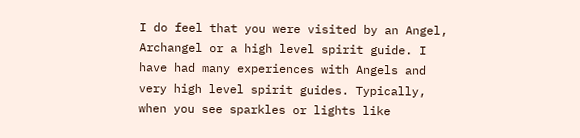I do feel that you were visited by an Angel, Archangel or a high level spirit guide. I have had many experiences with Angels and very high level spirit guides. Typically, when you see sparkles or lights like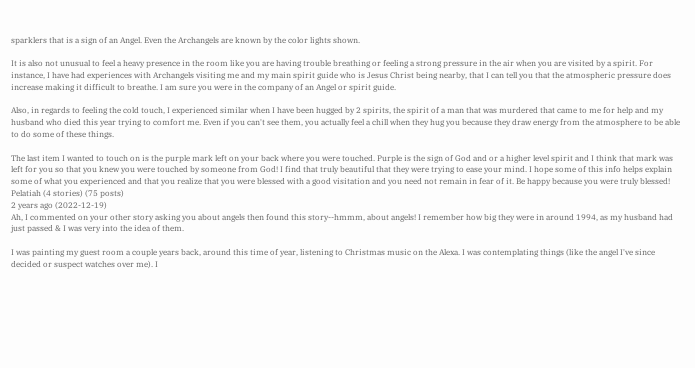sparklers that is a sign of an Angel. Even the Archangels are known by the color lights shown.

It is also not unusual to feel a heavy presence in the room like you are having trouble breathing or feeling a strong pressure in the air when you are visited by a spirit. For instance, I have had experiences with Archangels visiting me and my main spirit guide who is Jesus Christ being nearby, that I can tell you that the atmospheric pressure does increase making it difficult to breathe. I am sure you were in the company of an Angel or spirit guide.

Also, in regards to feeling the cold touch, I experienced similar when I have been hugged by 2 spirits, the spirit of a man that was murdered that came to me for help and my husband who died this year trying to comfort me. Even if you can't see them, you actually feel a chill when they hug you because they draw energy from the atmosphere to be able to do some of these things.

The last item I wanted to touch on is the purple mark left on your back where you were touched. Purple is the sign of God and or a higher level spirit and I think that mark was left for you so that you knew you were touched by someone from God! I find that truly beautiful that they were trying to ease your mind. I hope some of this info helps explain some of what you experienced and that you realize that you were blessed with a good visitation and you need not remain in fear of it. Be happy because you were truly blessed!
Pelatiah (4 stories) (75 posts)
2 years ago (2022-12-19)
Ah, I commented on your other story asking you about angels then found this story--hmmm, about angels! I remember how big they were in around 1994, as my husband had just passed & I was very into the idea of them.

I was painting my guest room a couple years back, around this time of year, listening to Christmas music on the Alexa. I was contemplating things (like the angel I've since decided or suspect watches over me). I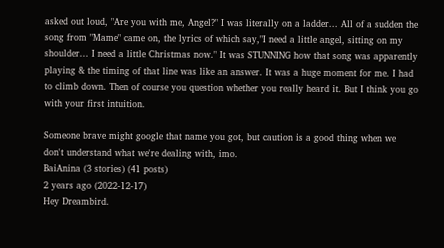asked out loud, "Are you with me, Angel?" I was literally on a ladder... All of a sudden the song from "Mame" came on, the lyrics of which say,"I need a little angel, sitting on my shoulder... I need a little Christmas now." It was STUNNING how that song was apparently playing & the timing of that line was like an answer. It was a huge moment for me. I had to climb down. Then of course you question whether you really heard it. But I think you go with your first intuition.

Someone brave might google that name you got, but caution is a good thing when we don't understand what we're dealing with, imo.
BaiAnina (3 stories) (41 posts)
2 years ago (2022-12-17)
Hey Dreambird.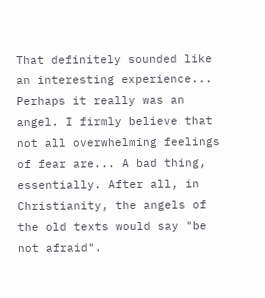That definitely sounded like an interesting experience... Perhaps it really was an angel. I firmly believe that not all overwhelming feelings of fear are... A bad thing, essentially. After all, in Christianity, the angels of the old texts would say "be not afraid".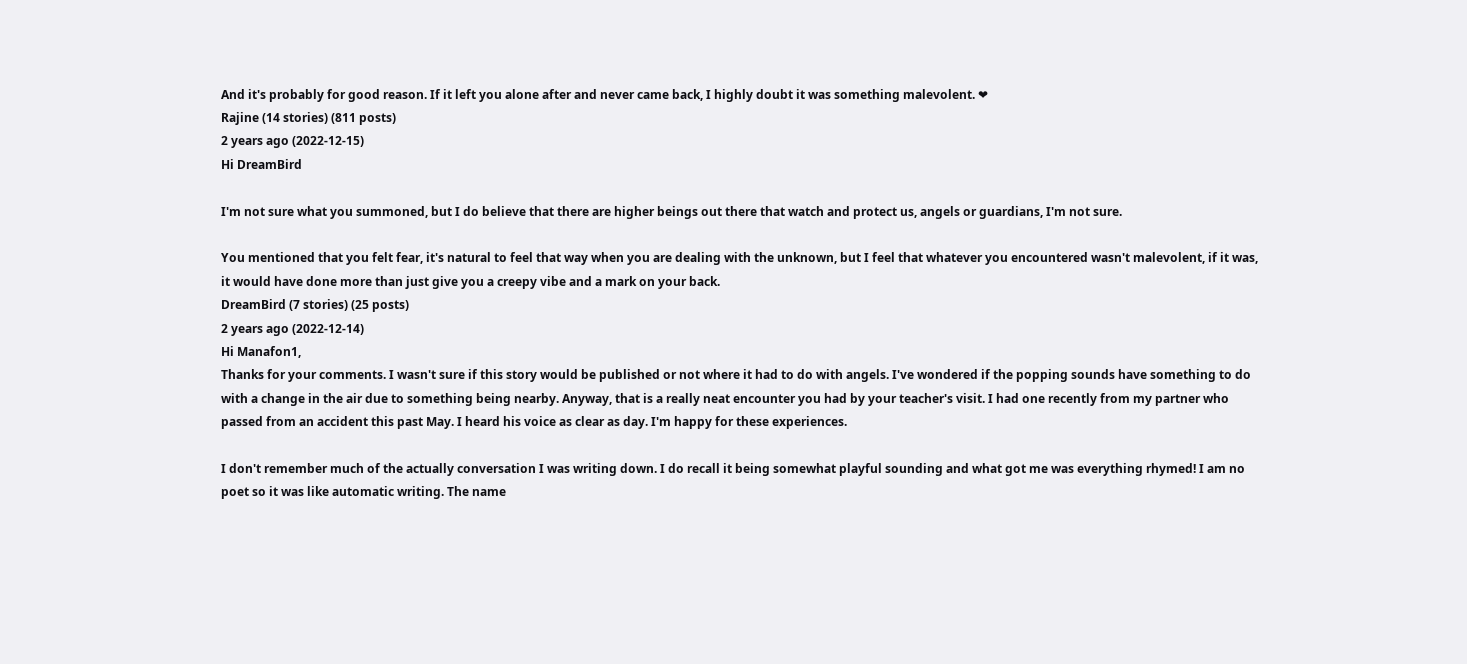And it's probably for good reason. If it left you alone after and never came back, I highly doubt it was something malevolent. ❤
Rajine (14 stories) (811 posts)
2 years ago (2022-12-15)
Hi DreamBird

I'm not sure what you summoned, but I do believe that there are higher beings out there that watch and protect us, angels or guardians, I'm not sure.

You mentioned that you felt fear, it's natural to feel that way when you are dealing with the unknown, but I feel that whatever you encountered wasn't malevolent, if it was, it would have done more than just give you a creepy vibe and a mark on your back.
DreamBird (7 stories) (25 posts)
2 years ago (2022-12-14)
Hi Manafon1,
Thanks for your comments. I wasn't sure if this story would be published or not where it had to do with angels. I've wondered if the popping sounds have something to do with a change in the air due to something being nearby. Anyway, that is a really neat encounter you had by your teacher's visit. I had one recently from my partner who passed from an accident this past May. I heard his voice as clear as day. I'm happy for these experiences.

I don't remember much of the actually conversation I was writing down. I do recall it being somewhat playful sounding and what got me was everything rhymed! I am no poet so it was like automatic writing. The name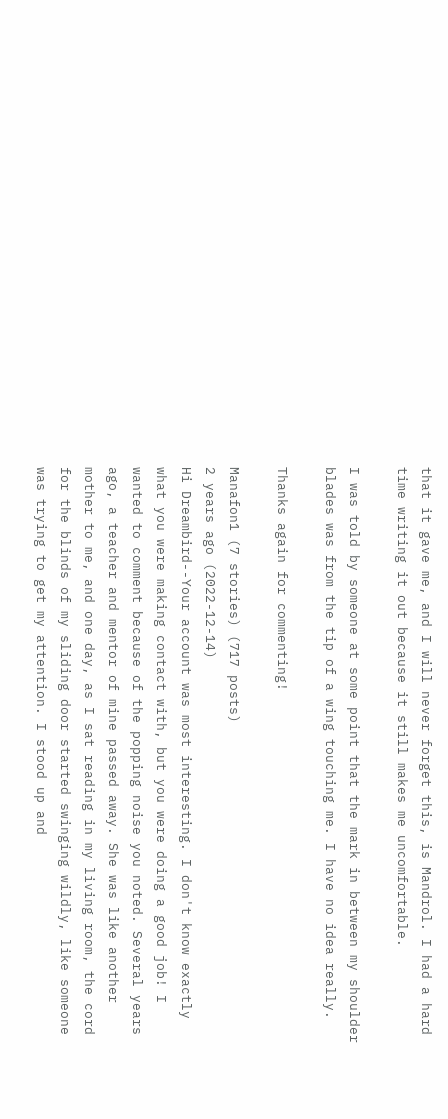that it gave me, and I will never forget this, is Mandrol. I had a hard time writing it out because it still makes me uncomfortable.

I was told by someone at some point that the mark in between my shoulder blades was from the tip of a wing touching me. I have no idea really.

Thanks again for commenting!

Manafon1 (7 stories) (717 posts)
2 years ago (2022-12-14)
Hi Dreambird--Your account was most interesting. I don't know exactly what you were making contact with, but you were doing a good job! I wanted to comment because of the popping noise you noted. Several years ago, a teacher and mentor of mine passed away. She was like another mother to me, and one day, as I sat reading in my living room, the cord for the blinds of my sliding door started swinging wildly, like someone was trying to get my attention. I stood up and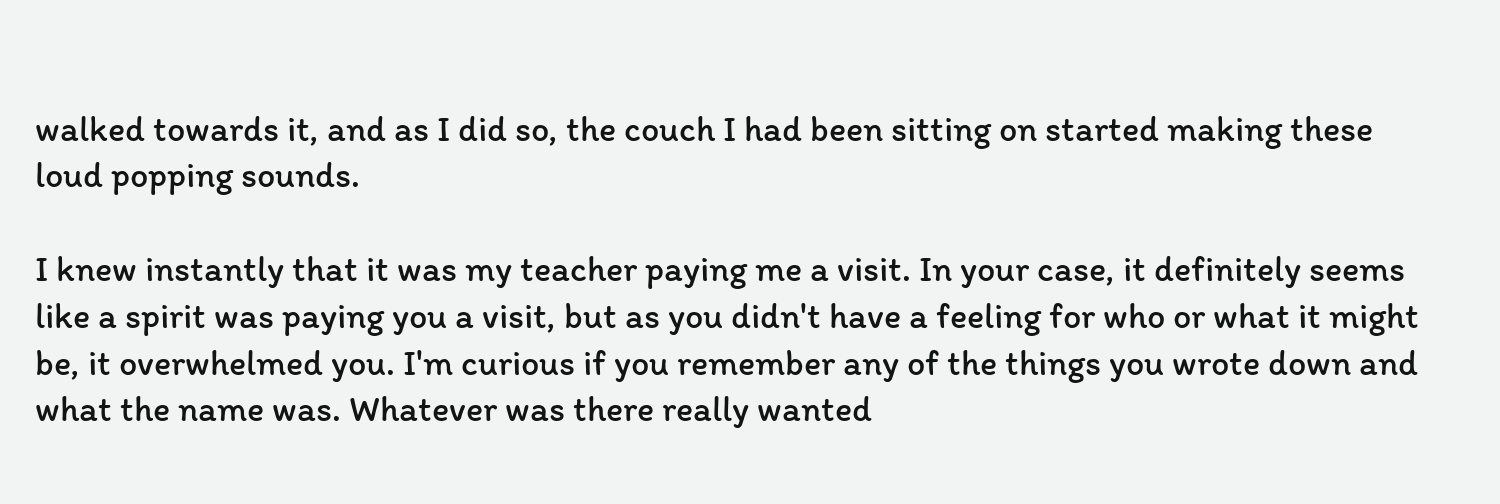walked towards it, and as I did so, the couch I had been sitting on started making these loud popping sounds.

I knew instantly that it was my teacher paying me a visit. In your case, it definitely seems like a spirit was paying you a visit, but as you didn't have a feeling for who or what it might be, it overwhelmed you. I'm curious if you remember any of the things you wrote down and what the name was. Whatever was there really wanted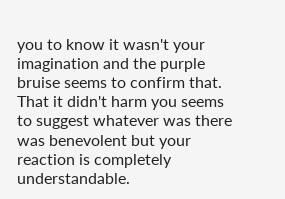you to know it wasn't your imagination and the purple bruise seems to confirm that. That it didn't harm you seems to suggest whatever was there was benevolent but your reaction is completely understandable.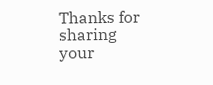Thanks for sharing your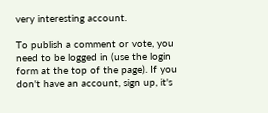very interesting account.

To publish a comment or vote, you need to be logged in (use the login form at the top of the page). If you don't have an account, sign up, it's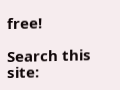free!

Search this site: